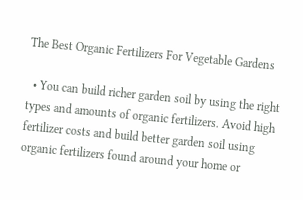The Best Organic Fertilizers For Vegetable Gardens

  • You can build richer garden soil by using the right types and amounts of organic fertilizers. Avoid high fertilizer costs and build better garden soil using organic fertilizers found around your home or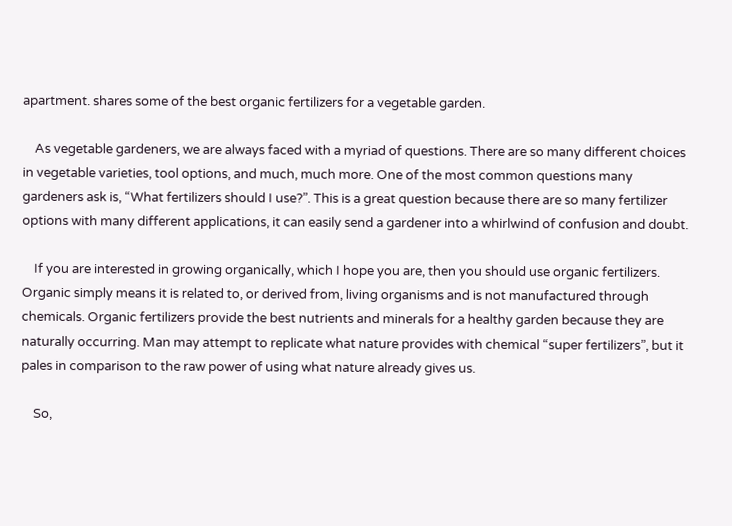apartment. shares some of the best organic fertilizers for a vegetable garden.

    As vegetable gardeners, we are always faced with a myriad of questions. There are so many different choices in vegetable varieties, tool options, and much, much more. One of the most common questions many gardeners ask is, “What fertilizers should I use?”. This is a great question because there are so many fertilizer options with many different applications, it can easily send a gardener into a whirlwind of confusion and doubt.

    If you are interested in growing organically, which I hope you are, then you should use organic fertilizers. Organic simply means it is related to, or derived from, living organisms and is not manufactured through chemicals. Organic fertilizers provide the best nutrients and minerals for a healthy garden because they are naturally occurring. Man may attempt to replicate what nature provides with chemical “super fertilizers”, but it pales in comparison to the raw power of using what nature already gives us.

    So,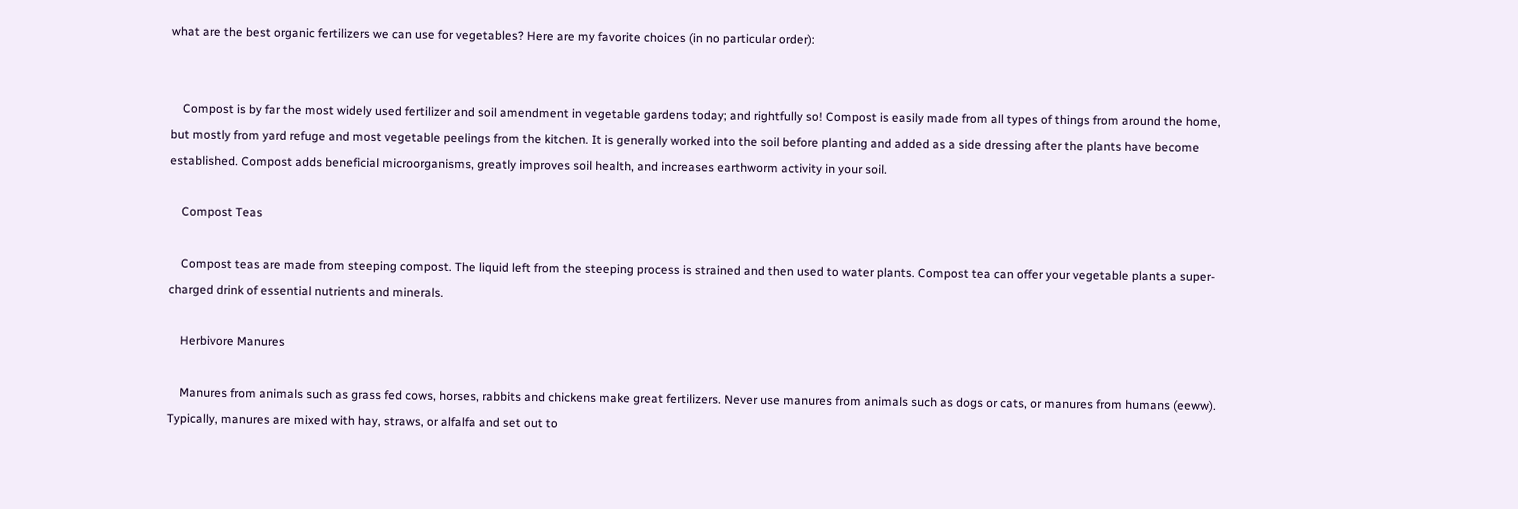what are the best organic fertilizers we can use for vegetables? Here are my favorite choices (in no particular order):


    Compost is by far the most widely used fertilizer and soil amendment in vegetable gardens today; and rightfully so! Compost is easily made from all types of things from around the home, but mostly from yard refuge and most vegetable peelings from the kitchen. It is generally worked into the soil before planting and added as a side dressing after the plants have become established. Compost adds beneficial microorganisms, greatly improves soil health, and increases earthworm activity in your soil.

    Compost Teas

    Compost teas are made from steeping compost. The liquid left from the steeping process is strained and then used to water plants. Compost tea can offer your vegetable plants a super-charged drink of essential nutrients and minerals.

    Herbivore Manures

    Manures from animals such as grass fed cows, horses, rabbits and chickens make great fertilizers. Never use manures from animals such as dogs or cats, or manures from humans (eeww). Typically, manures are mixed with hay, straws, or alfalfa and set out to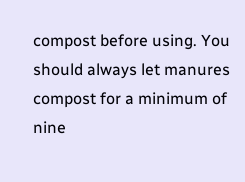compost before using. You should always let manures compost for a minimum of nine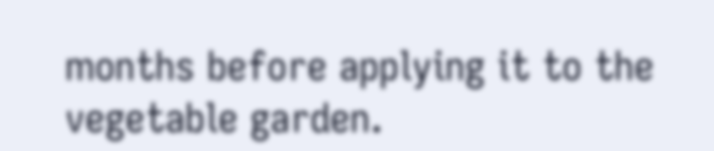months before applying it to the vegetable garden.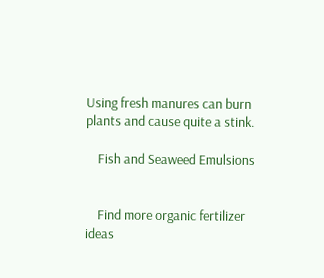Using fresh manures can burn plants and cause quite a stink.

    Fish and Seaweed Emulsions


    Find more organic fertilizer ideas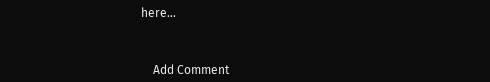here…



    Add Comment